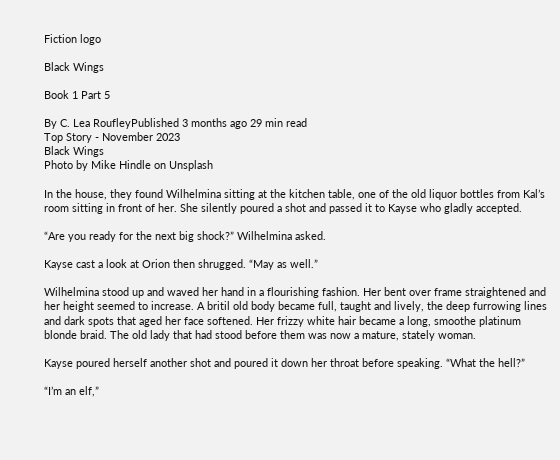Fiction logo

Black Wings

Book 1 Part 5

By C. Lea RoufleyPublished 3 months ago 29 min read
Top Story - November 2023
Black Wings
Photo by Mike Hindle on Unsplash

In the house, they found Wilhelmina sitting at the kitchen table, one of the old liquor bottles from Kal’s room sitting in front of her. She silently poured a shot and passed it to Kayse who gladly accepted.

“Are you ready for the next big shock?” Wilhelmina asked.

Kayse cast a look at Orion then shrugged. “May as well.”

Wilhelmina stood up and waved her hand in a flourishing fashion. Her bent over frame straightened and her height seemed to increase. A britil old body became full, taught and lively, the deep furrowing lines and dark spots that aged her face softened. Her frizzy white hair became a long, smoothe platinum blonde braid. The old lady that had stood before them was now a mature, stately woman.

Kayse poured herself another shot and poured it down her throat before speaking. “What the hell?”

“I’m an elf,”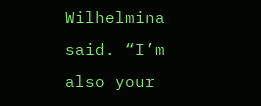Wilhelmina said. “I’m also your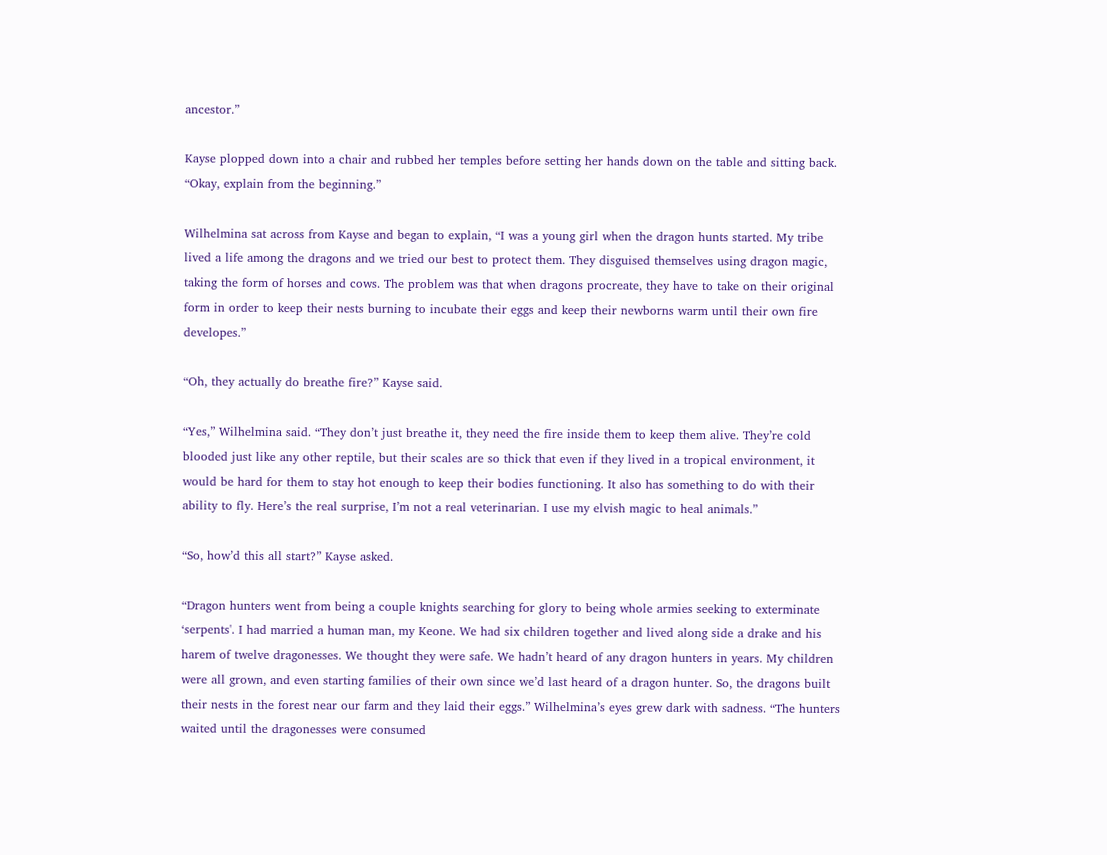ancestor.”

Kayse plopped down into a chair and rubbed her temples before setting her hands down on the table and sitting back. “Okay, explain from the beginning.”

Wilhelmina sat across from Kayse and began to explain, “I was a young girl when the dragon hunts started. My tribe lived a life among the dragons and we tried our best to protect them. They disguised themselves using dragon magic, taking the form of horses and cows. The problem was that when dragons procreate, they have to take on their original form in order to keep their nests burning to incubate their eggs and keep their newborns warm until their own fire developes.”

“Oh, they actually do breathe fire?” Kayse said.

“Yes,” Wilhelmina said. “They don’t just breathe it, they need the fire inside them to keep them alive. They’re cold blooded just like any other reptile, but their scales are so thick that even if they lived in a tropical environment, it would be hard for them to stay hot enough to keep their bodies functioning. It also has something to do with their ability to fly. Here’s the real surprise, I’m not a real veterinarian. I use my elvish magic to heal animals.”

“So, how’d this all start?” Kayse asked.

“Dragon hunters went from being a couple knights searching for glory to being whole armies seeking to exterminate ‘serpents'. I had married a human man, my Keone. We had six children together and lived along side a drake and his harem of twelve dragonesses. We thought they were safe. We hadn’t heard of any dragon hunters in years. My children were all grown, and even starting families of their own since we’d last heard of a dragon hunter. So, the dragons built their nests in the forest near our farm and they laid their eggs.” Wilhelmina’s eyes grew dark with sadness. “The hunters waited until the dragonesses were consumed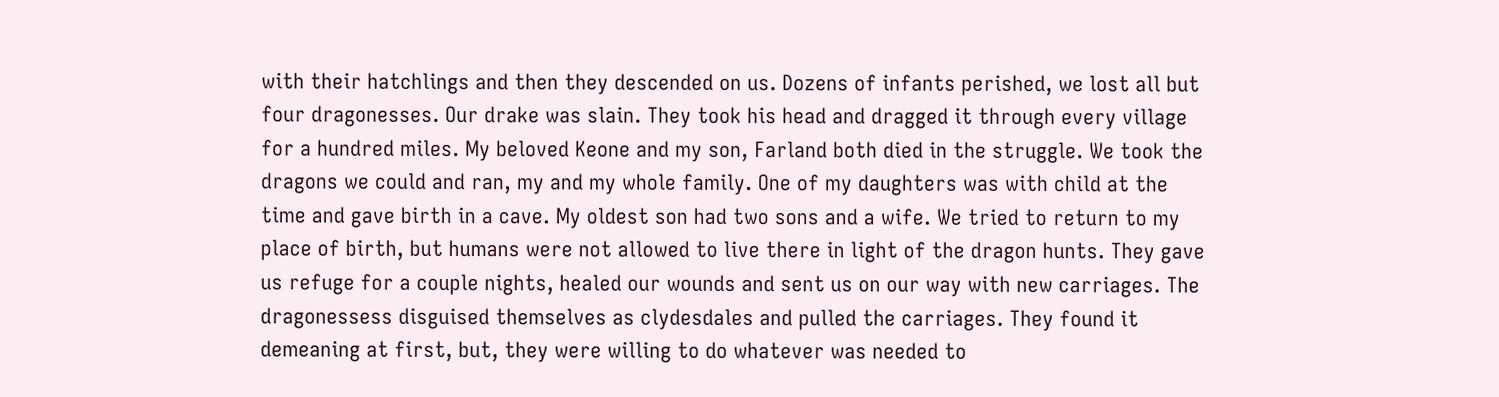with their hatchlings and then they descended on us. Dozens of infants perished, we lost all but four dragonesses. Our drake was slain. They took his head and dragged it through every village for a hundred miles. My beloved Keone and my son, Farland both died in the struggle. We took the dragons we could and ran, my and my whole family. One of my daughters was with child at the time and gave birth in a cave. My oldest son had two sons and a wife. We tried to return to my place of birth, but humans were not allowed to live there in light of the dragon hunts. They gave us refuge for a couple nights, healed our wounds and sent us on our way with new carriages. The dragonessess disguised themselves as clydesdales and pulled the carriages. They found it demeaning at first, but, they were willing to do whatever was needed to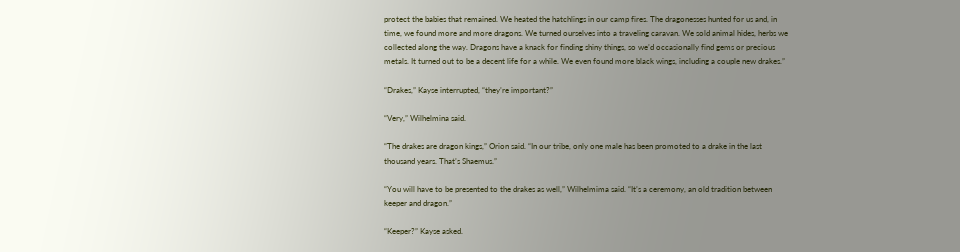protect the babies that remained. We heated the hatchlings in our camp fires. The dragonesses hunted for us and, in time, we found more and more dragons. We turned ourselves into a traveling caravan. We sold animal hides, herbs we collected along the way. Dragons have a knack for finding shiny things, so we’d occasionally find gems or precious metals. It turned out to be a decent life for a while. We even found more black wings, including a couple new drakes.”

“Drakes,” Kayse interrupted, “they’re important?”

“Very,” Wilhelmina said.

“The drakes are dragon kings,” Orion said. “In our tribe, only one male has been promoted to a drake in the last thousand years. That’s Shaemus.”

“You will have to be presented to the drakes as well,” Wilhelmima said. “It’s a ceremony, an old tradition between keeper and dragon.”

“Keeper?” Kayse asked.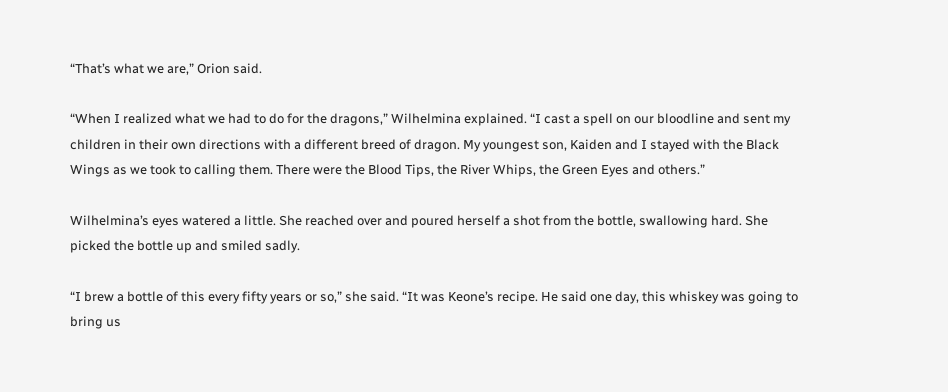“That’s what we are,” Orion said.

“When I realized what we had to do for the dragons,” Wilhelmina explained. “I cast a spell on our bloodline and sent my children in their own directions with a different breed of dragon. My youngest son, Kaiden and I stayed with the Black Wings as we took to calling them. There were the Blood Tips, the River Whips, the Green Eyes and others.”

Wilhelmina’s eyes watered a little. She reached over and poured herself a shot from the bottle, swallowing hard. She picked the bottle up and smiled sadly.

“I brew a bottle of this every fifty years or so,” she said. “It was Keone’s recipe. He said one day, this whiskey was going to bring us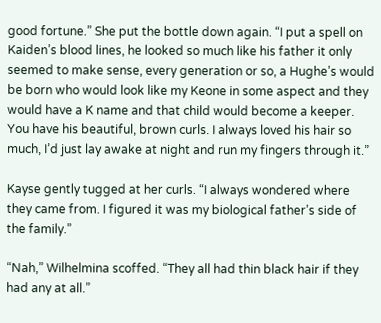good fortune.” She put the bottle down again. “I put a spell on Kaiden’s blood lines, he looked so much like his father it only seemed to make sense, every generation or so, a Hughe’s would be born who would look like my Keone in some aspect and they would have a K name and that child would become a keeper. You have his beautiful, brown curls. I always loved his hair so much, I’d just lay awake at night and run my fingers through it.”

Kayse gently tugged at her curls. “I always wondered where they came from. I figured it was my biological father’s side of the family.”

“Nah,” Wilhelmina scoffed. “They all had thin black hair if they had any at all.”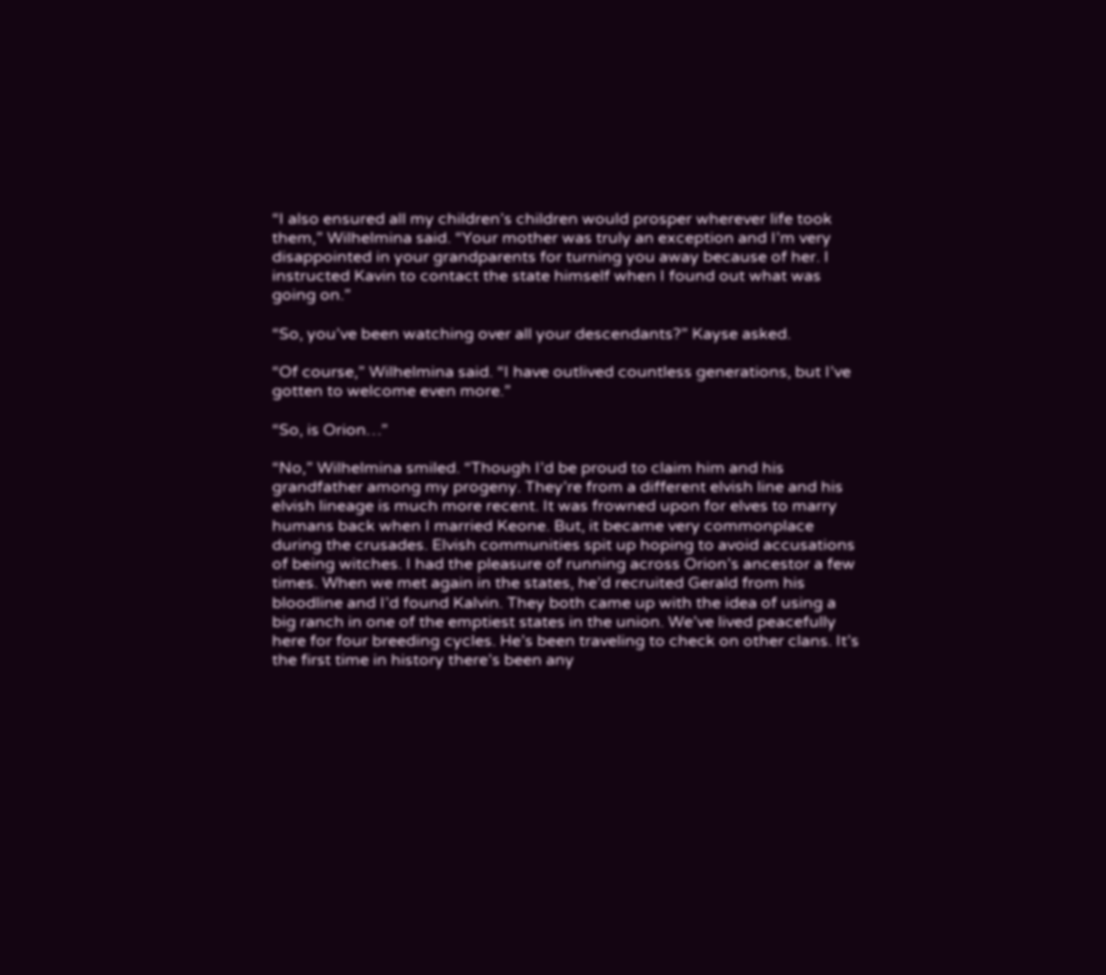“I also ensured all my children’s children would prosper wherever life took them,” Wilhelmina said. “Your mother was truly an exception and I’m very disappointed in your grandparents for turning you away because of her. I instructed Kavin to contact the state himself when I found out what was going on.”

“So, you’ve been watching over all your descendants?” Kayse asked.

“Of course,” Wilhelmina said. “I have outlived countless generations, but I’ve gotten to welcome even more.”

“So, is Orion…”

“No,” Wilhelmina smiled. “Though I’d be proud to claim him and his grandfather among my progeny. They’re from a different elvish line and his elvish lineage is much more recent. It was frowned upon for elves to marry humans back when I married Keone. But, it became very commonplace during the crusades. Elvish communities spit up hoping to avoid accusations of being witches. I had the pleasure of running across Orion’s ancestor a few times. When we met again in the states, he’d recruited Gerald from his bloodline and I’d found Kalvin. They both came up with the idea of using a big ranch in one of the emptiest states in the union. We’ve lived peacefully here for four breeding cycles. He’s been traveling to check on other clans. It’s the first time in history there’s been any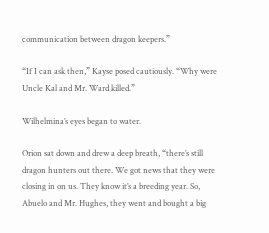communication between dragon keepers.”

“If I can ask then,” Kayse posed cautiously. “Why were Uncle Kal and Mr. Ward killed.”

Wilhelmina’s eyes began to water.

Orion sat down and drew a deep breath, “there’s still dragon hunters out there. We got news that they were closing in on us. They know it’s a breeding year. So, Abuelo and Mr. Hughes, they went and bought a big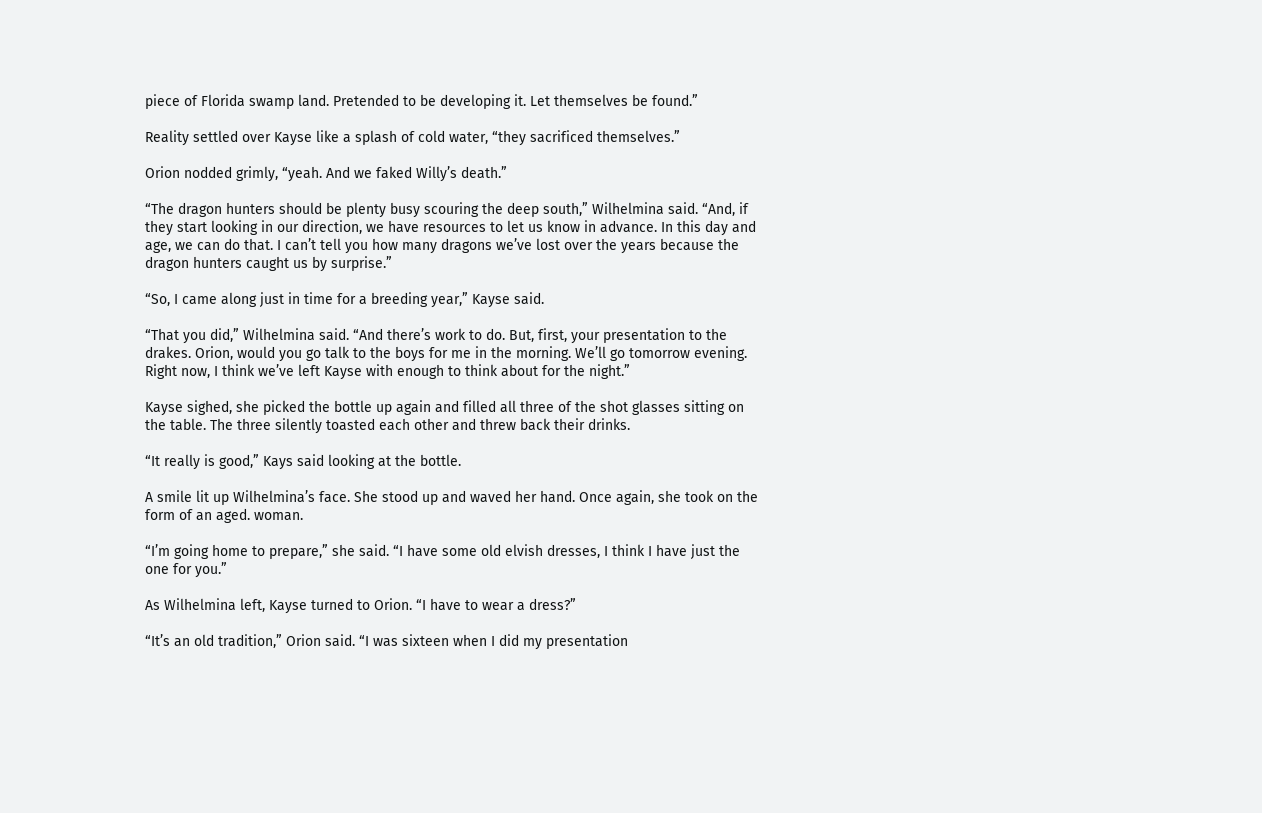piece of Florida swamp land. Pretended to be developing it. Let themselves be found.”

Reality settled over Kayse like a splash of cold water, “they sacrificed themselves.”

Orion nodded grimly, “yeah. And we faked Willy’s death.”

“The dragon hunters should be plenty busy scouring the deep south,” Wilhelmina said. “And, if they start looking in our direction, we have resources to let us know in advance. In this day and age, we can do that. I can’t tell you how many dragons we’ve lost over the years because the dragon hunters caught us by surprise.”

“So, I came along just in time for a breeding year,” Kayse said.

“That you did,” Wilhelmina said. “And there’s work to do. But, first, your presentation to the drakes. Orion, would you go talk to the boys for me in the morning. We’ll go tomorrow evening. Right now, I think we’ve left Kayse with enough to think about for the night.”

Kayse sighed, she picked the bottle up again and filled all three of the shot glasses sitting on the table. The three silently toasted each other and threw back their drinks.

“It really is good,” Kays said looking at the bottle.

A smile lit up Wilhelmina’s face. She stood up and waved her hand. Once again, she took on the form of an aged. woman.

“I’m going home to prepare,” she said. “I have some old elvish dresses, I think I have just the one for you.”

As Wilhelmina left, Kayse turned to Orion. “I have to wear a dress?”

“It’s an old tradition,” Orion said. “I was sixteen when I did my presentation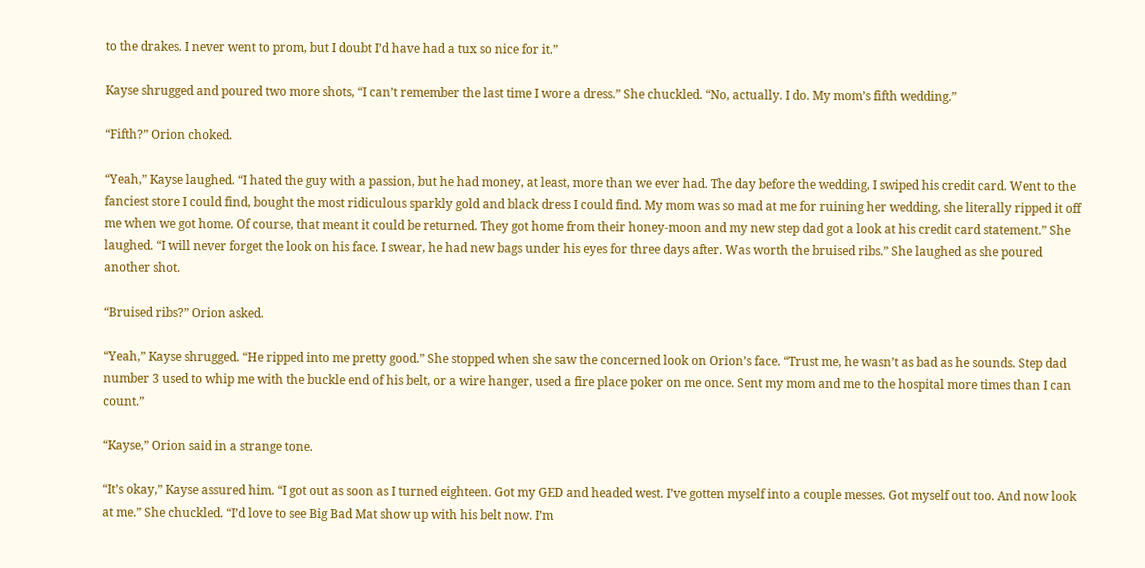to the drakes. I never went to prom, but I doubt I’d have had a tux so nice for it.”

Kayse shrugged and poured two more shots, “I can’t remember the last time I wore a dress.” She chuckled. “No, actually. I do. My mom’s fifth wedding.”

“Fifth?” Orion choked.

“Yeah,” Kayse laughed. “I hated the guy with a passion, but he had money, at least, more than we ever had. The day before the wedding, I swiped his credit card. Went to the fanciest store I could find, bought the most ridiculous sparkly gold and black dress I could find. My mom was so mad at me for ruining her wedding, she literally ripped it off me when we got home. Of course, that meant it could be returned. They got home from their honey-moon and my new step dad got a look at his credit card statement.” She laughed. “I will never forget the look on his face. I swear, he had new bags under his eyes for three days after. Was worth the bruised ribs.” She laughed as she poured another shot.

“Bruised ribs?” Orion asked.

“Yeah,” Kayse shrugged. “He ripped into me pretty good.” She stopped when she saw the concerned look on Orion’s face. “Trust me, he wasn’t as bad as he sounds. Step dad number 3 used to whip me with the buckle end of his belt, or a wire hanger, used a fire place poker on me once. Sent my mom and me to the hospital more times than I can count.”

“Kayse,” Orion said in a strange tone.

“It’s okay,” Kayse assured him. “I got out as soon as I turned eighteen. Got my GED and headed west. I’ve gotten myself into a couple messes. Got myself out too. And now look at me.” She chuckled. “I’d love to see Big Bad Mat show up with his belt now. I’m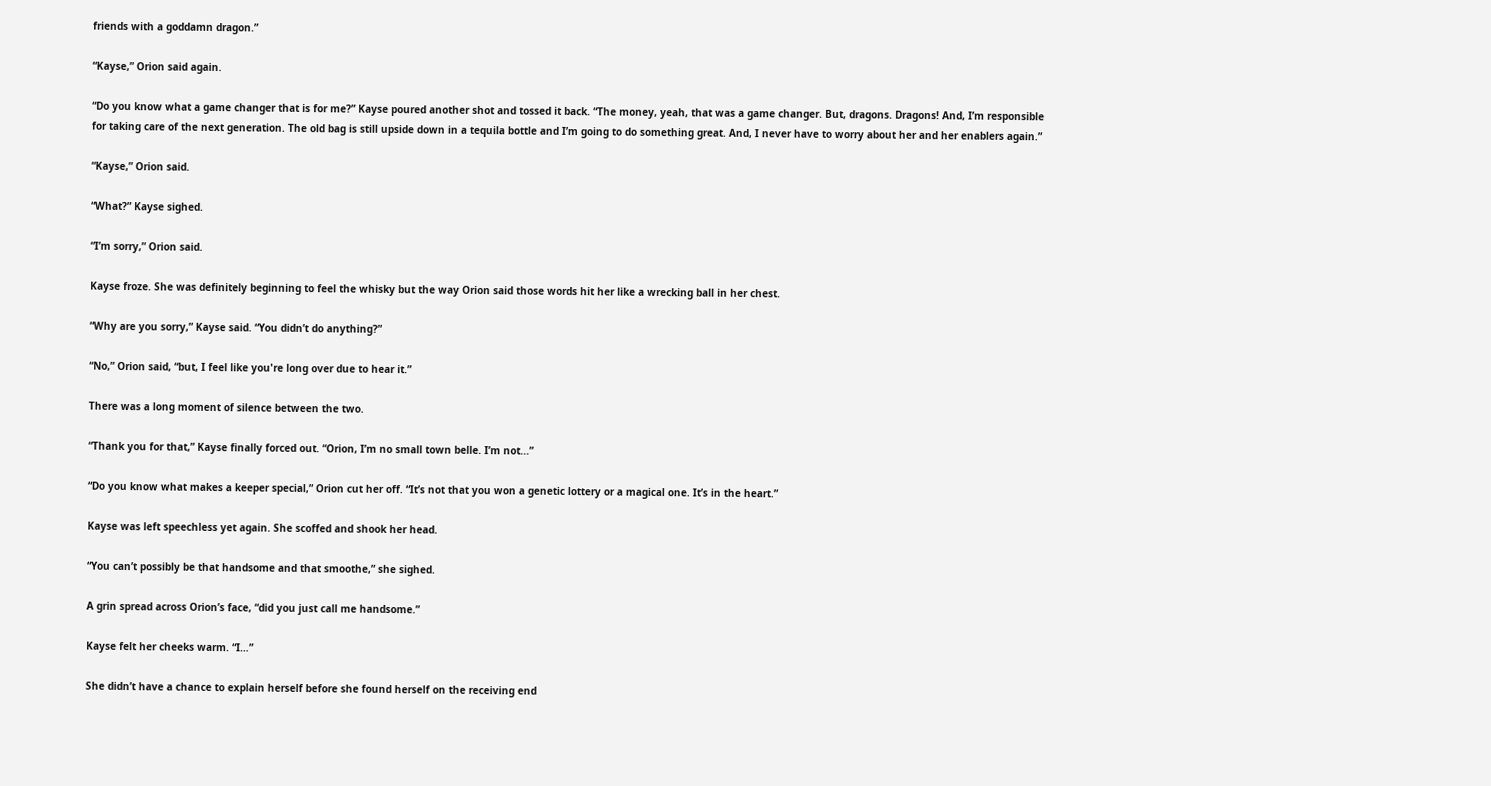friends with a goddamn dragon.”

“Kayse,” Orion said again.

“Do you know what a game changer that is for me?” Kayse poured another shot and tossed it back. “The money, yeah, that was a game changer. But, dragons. Dragons! And, I’m responsible for taking care of the next generation. The old bag is still upside down in a tequila bottle and I’m going to do something great. And, I never have to worry about her and her enablers again.”

“Kayse,” Orion said.

“What?” Kayse sighed.

“I’m sorry,” Orion said.

Kayse froze. She was definitely beginning to feel the whisky but the way Orion said those words hit her like a wrecking ball in her chest.

“Why are you sorry,” Kayse said. “You didn’t do anything?”

“No,” Orion said, “but, I feel like you're long over due to hear it.”

There was a long moment of silence between the two.

“Thank you for that,” Kayse finally forced out. “Orion, I’m no small town belle. I’m not...”

“Do you know what makes a keeper special,” Orion cut her off. “It’s not that you won a genetic lottery or a magical one. It’s in the heart.”

Kayse was left speechless yet again. She scoffed and shook her head.

“You can’t possibly be that handsome and that smoothe,” she sighed.

A grin spread across Orion’s face, “did you just call me handsome.”

Kayse felt her cheeks warm. “I…”

She didn’t have a chance to explain herself before she found herself on the receiving end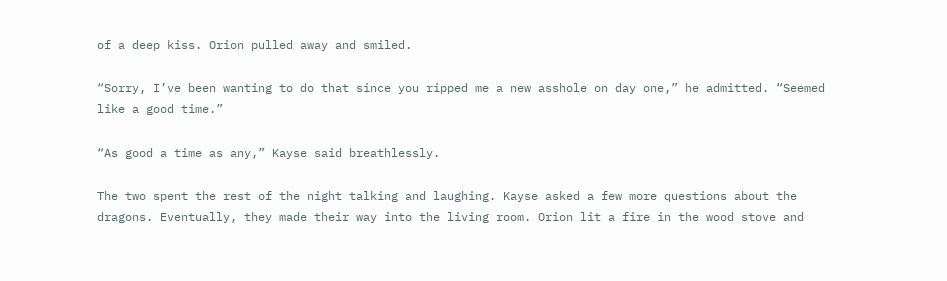of a deep kiss. Orion pulled away and smiled.

“Sorry, I’ve been wanting to do that since you ripped me a new asshole on day one,” he admitted. “Seemed like a good time.”

“As good a time as any,” Kayse said breathlessly.

The two spent the rest of the night talking and laughing. Kayse asked a few more questions about the dragons. Eventually, they made their way into the living room. Orion lit a fire in the wood stove and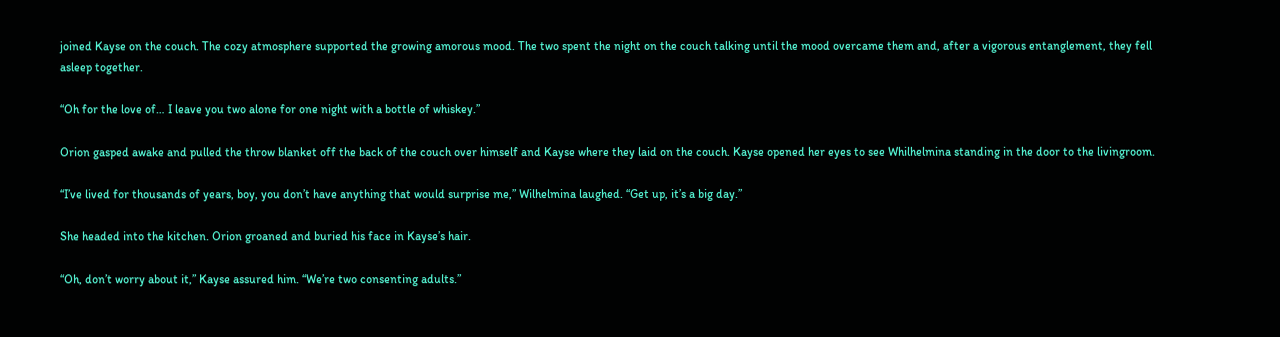joined Kayse on the couch. The cozy atmosphere supported the growing amorous mood. The two spent the night on the couch talking until the mood overcame them and, after a vigorous entanglement, they fell asleep together.

“Oh for the love of… I leave you two alone for one night with a bottle of whiskey.”

Orion gasped awake and pulled the throw blanket off the back of the couch over himself and Kayse where they laid on the couch. Kayse opened her eyes to see Whilhelmina standing in the door to the livingroom.

“I’ve lived for thousands of years, boy, you don’t have anything that would surprise me,” Wilhelmina laughed. “Get up, it’s a big day.”

She headed into the kitchen. Orion groaned and buried his face in Kayse’s hair.

“Oh, don’t worry about it,” Kayse assured him. “We’re two consenting adults.”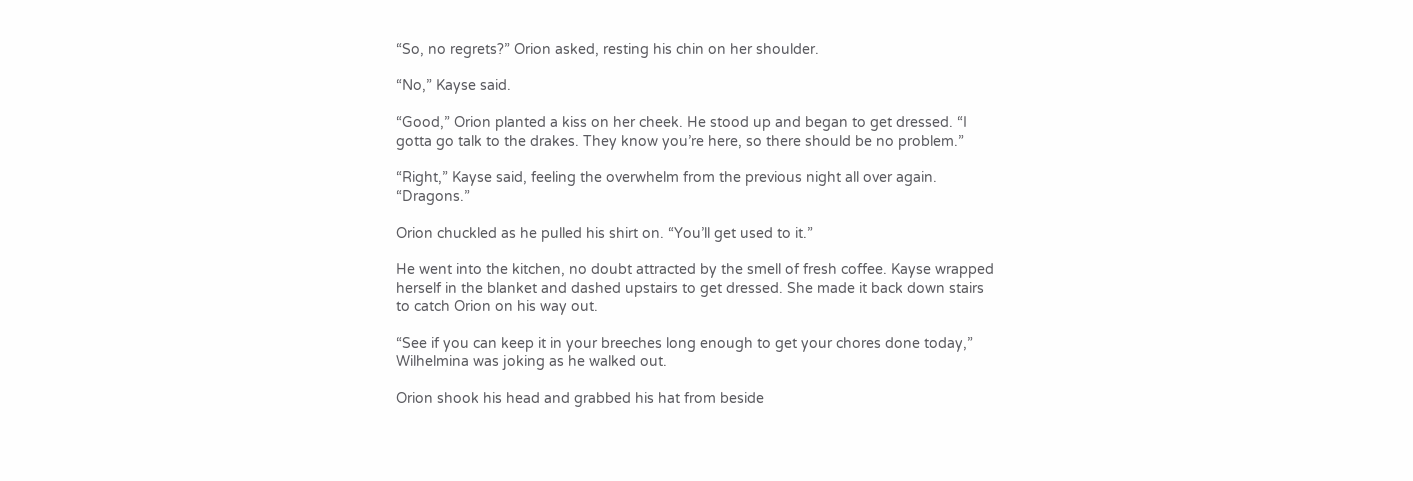“So, no regrets?” Orion asked, resting his chin on her shoulder.

“No,” Kayse said.

“Good,” Orion planted a kiss on her cheek. He stood up and began to get dressed. “I gotta go talk to the drakes. They know you’re here, so there should be no problem.”

“Right,” Kayse said, feeling the overwhelm from the previous night all over again. “Dragons.”

Orion chuckled as he pulled his shirt on. “You’ll get used to it.”

He went into the kitchen, no doubt attracted by the smell of fresh coffee. Kayse wrapped herself in the blanket and dashed upstairs to get dressed. She made it back down stairs to catch Orion on his way out.

“See if you can keep it in your breeches long enough to get your chores done today,” Wilhelmina was joking as he walked out.

Orion shook his head and grabbed his hat from beside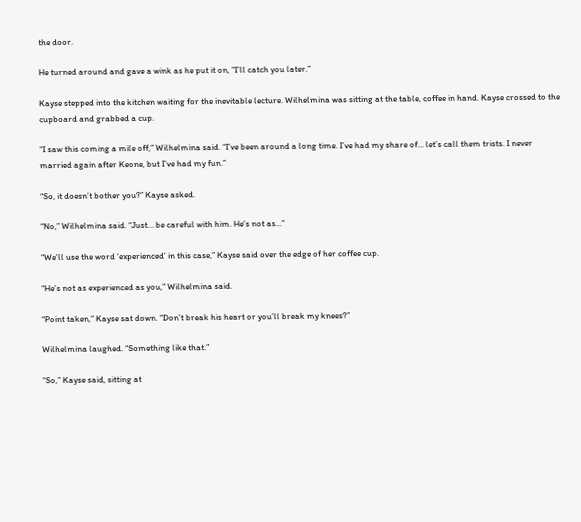the door.

He turned around and gave a wink as he put it on, “I’ll catch you later.”

Kayse stepped into the kitchen waiting for the inevitable lecture. Wilhelmina was sitting at the table, coffee in hand. Kayse crossed to the cupboard and grabbed a cup.

“I saw this coming a mile off,” Wilhelmina said. “I’ve been around a long time. I’ve had my share of… let’s call them trists. I never married again after Keone, but I’ve had my fun.”

“So, it doesn’t bother you?” Kayse asked.

“No,” Wilhelmina said. “Just… be careful with him. He’s not as…”

“We’ll use the word ‘experienced’ in this case,” Kayse said over the edge of her coffee cup.

“He’s not as experienced as you,” Wilhelmina said.

“Point taken,” Kayse sat down. “Don’t break his heart or you’ll break my knees?”

Wilhelmina laughed. “Something like that.”

“So,” Kayse said, sitting at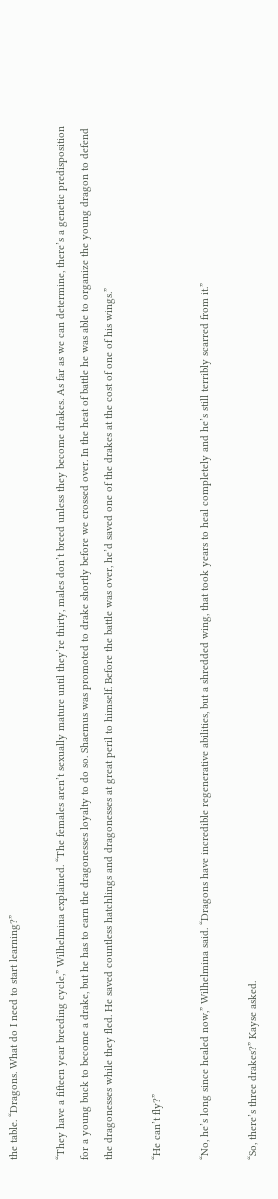the table. “Dragons. What do I need to start learning?”

“They have a fifteen year breeding cycle,” Wilhelmina explained. “The females aren’t sexually mature until they’re thirty, males don’t breed unless they become drakes. As far as we can determine, there’s a genetic predisposition for a young buck to become a drake, but he has to earn the dragonesses loyalty to do so. Shaemus was promoted to drake shortly before we crossed over. In the heat of battle he was able to organize the young dragon to defend the dragonesses while they fled. He saved countless hatchlings and dragonesses at great peril to himself. Before the battle was over, he’d saved one of the drakes at the cost of one of his wings.”

“He can’t fly?”

“No, he’s long since healed now,” Wilhelmina said. “Dragons have incredible regenerative abilities, but a shredded wing, that took years to heal completely and he’s still terribly scarred from it.”

“So, there’s three drakes?” Kayse asked.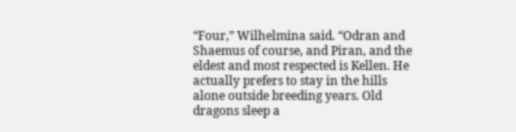“Four,” Wilhelmina said. “Odran and Shaemus of course, and Piran, and the eldest and most respected is Kellen. He actually prefers to stay in the hills alone outside breeding years. Old dragons sleep a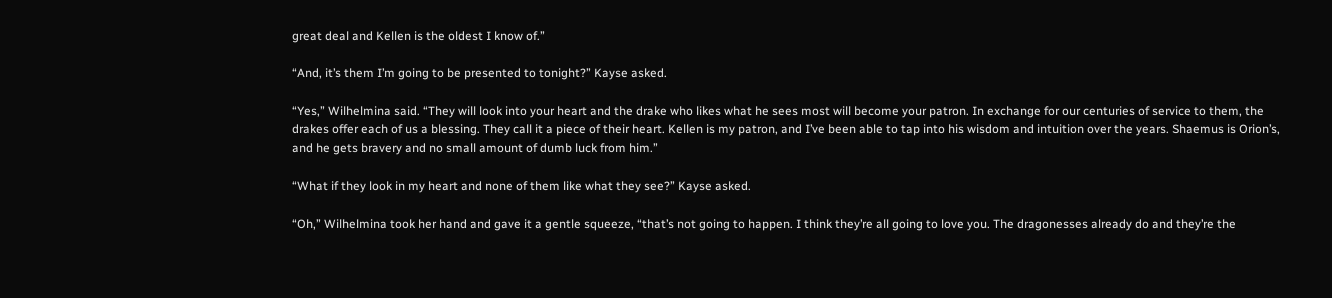great deal and Kellen is the oldest I know of.”

“And, it’s them I’m going to be presented to tonight?” Kayse asked.

“Yes,” Wilhelmina said. “They will look into your heart and the drake who likes what he sees most will become your patron. In exchange for our centuries of service to them, the drakes offer each of us a blessing. They call it a piece of their heart. Kellen is my patron, and I’ve been able to tap into his wisdom and intuition over the years. Shaemus is Orion’s, and he gets bravery and no small amount of dumb luck from him.”

“What if they look in my heart and none of them like what they see?” Kayse asked.

“Oh,” Wilhelmina took her hand and gave it a gentle squeeze, “that’s not going to happen. I think they’re all going to love you. The dragonesses already do and they’re the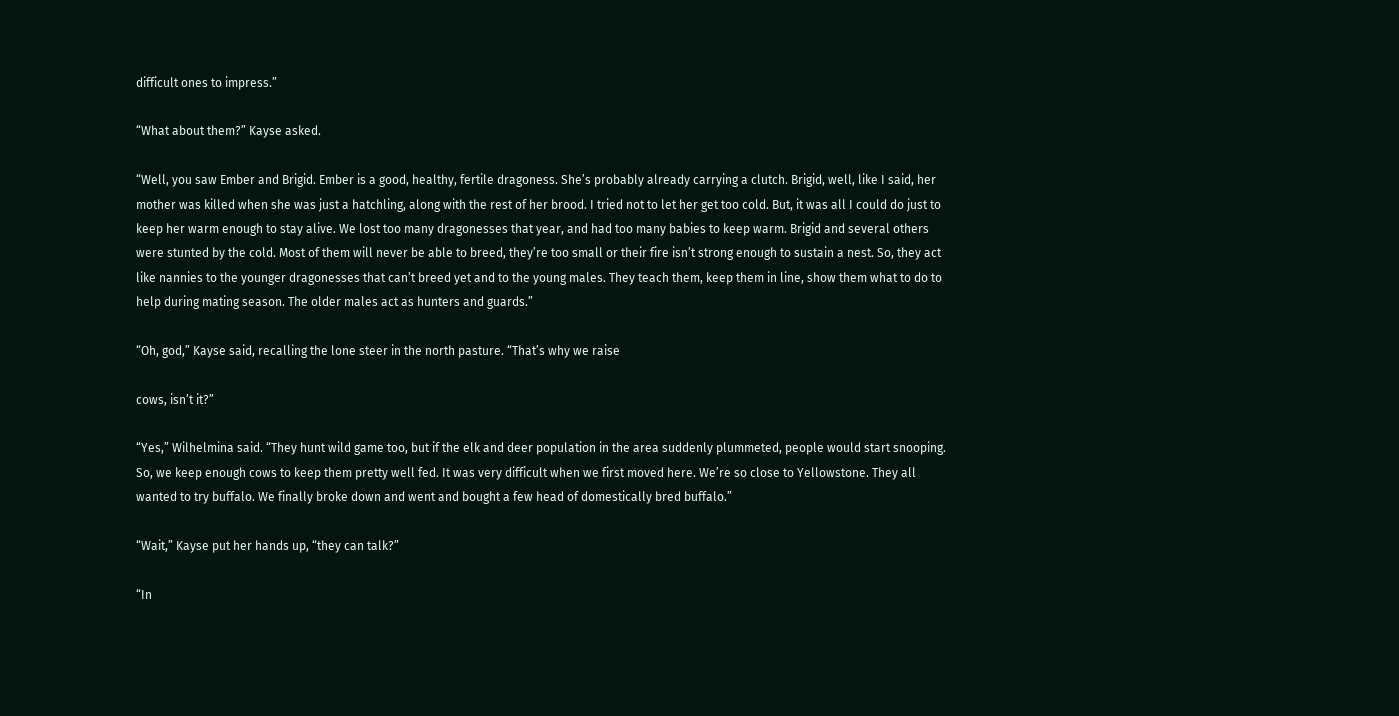difficult ones to impress.”

“What about them?” Kayse asked.

“Well, you saw Ember and Brigid. Ember is a good, healthy, fertile dragoness. She’s probably already carrying a clutch. Brigid, well, like I said, her mother was killed when she was just a hatchling, along with the rest of her brood. I tried not to let her get too cold. But, it was all I could do just to keep her warm enough to stay alive. We lost too many dragonesses that year, and had too many babies to keep warm. Brigid and several others were stunted by the cold. Most of them will never be able to breed, they’re too small or their fire isn’t strong enough to sustain a nest. So, they act like nannies to the younger dragonesses that can’t breed yet and to the young males. They teach them, keep them in line, show them what to do to help during mating season. The older males act as hunters and guards.”

“Oh, god,” Kayse said, recalling the lone steer in the north pasture. “That’s why we raise

cows, isn’t it?”

“Yes,” Wilhelmina said. “They hunt wild game too, but if the elk and deer population in the area suddenly plummeted, people would start snooping. So, we keep enough cows to keep them pretty well fed. It was very difficult when we first moved here. We’re so close to Yellowstone. They all wanted to try buffalo. We finally broke down and went and bought a few head of domestically bred buffalo.”

“Wait,” Kayse put her hands up, “they can talk?”

“In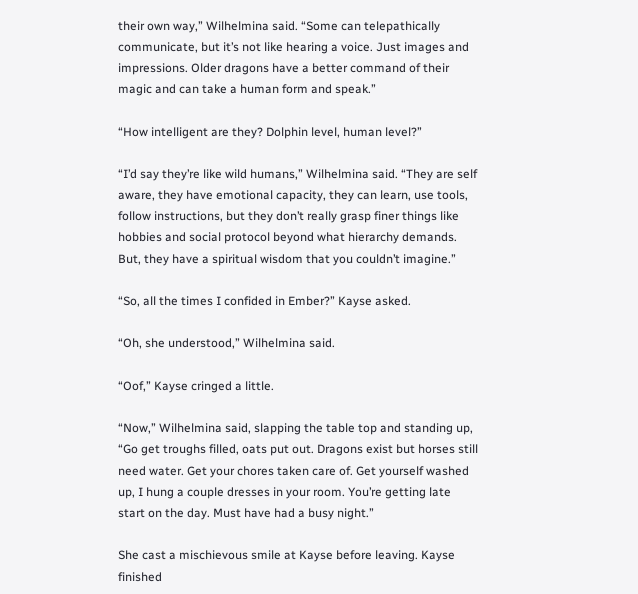their own way,” Wilhelmina said. “Some can telepathically communicate, but it’s not like hearing a voice. Just images and impressions. Older dragons have a better command of their magic and can take a human form and speak.”

“How intelligent are they? Dolphin level, human level?”

“I’d say they’re like wild humans,” Wilhelmina said. “They are self aware, they have emotional capacity, they can learn, use tools, follow instructions, but they don’t really grasp finer things like hobbies and social protocol beyond what hierarchy demands. But, they have a spiritual wisdom that you couldn’t imagine.”

“So, all the times I confided in Ember?” Kayse asked.

“Oh, she understood,” Wilhelmina said.

“Oof,” Kayse cringed a little.

“Now,” Wilhelmina said, slapping the table top and standing up, “Go get troughs filled, oats put out. Dragons exist but horses still need water. Get your chores taken care of. Get yourself washed up, I hung a couple dresses in your room. You’re getting late start on the day. Must have had a busy night.”

She cast a mischievous smile at Kayse before leaving. Kayse finished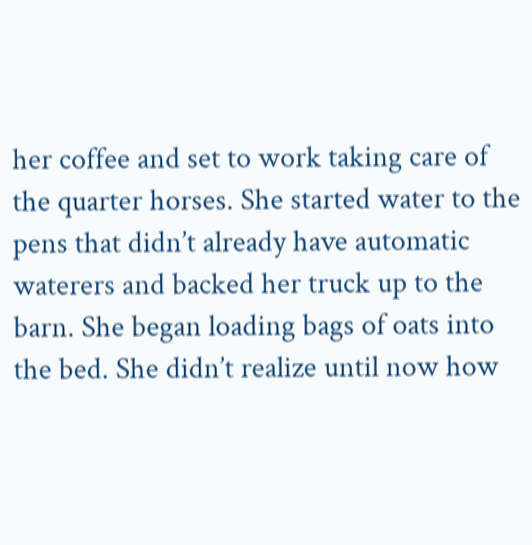her coffee and set to work taking care of the quarter horses. She started water to the pens that didn’t already have automatic waterers and backed her truck up to the barn. She began loading bags of oats into the bed. She didn’t realize until now how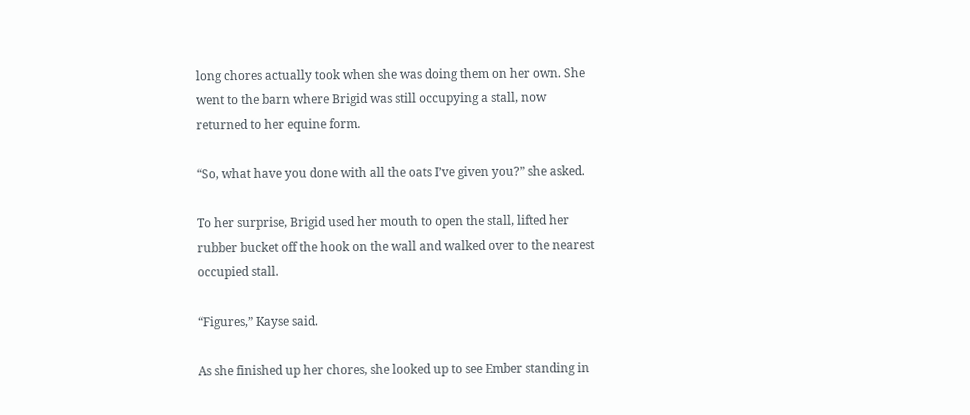long chores actually took when she was doing them on her own. She went to the barn where Brigid was still occupying a stall, now returned to her equine form.

“So, what have you done with all the oats I’ve given you?” she asked.

To her surprise, Brigid used her mouth to open the stall, lifted her rubber bucket off the hook on the wall and walked over to the nearest occupied stall.

“Figures,” Kayse said.

As she finished up her chores, she looked up to see Ember standing in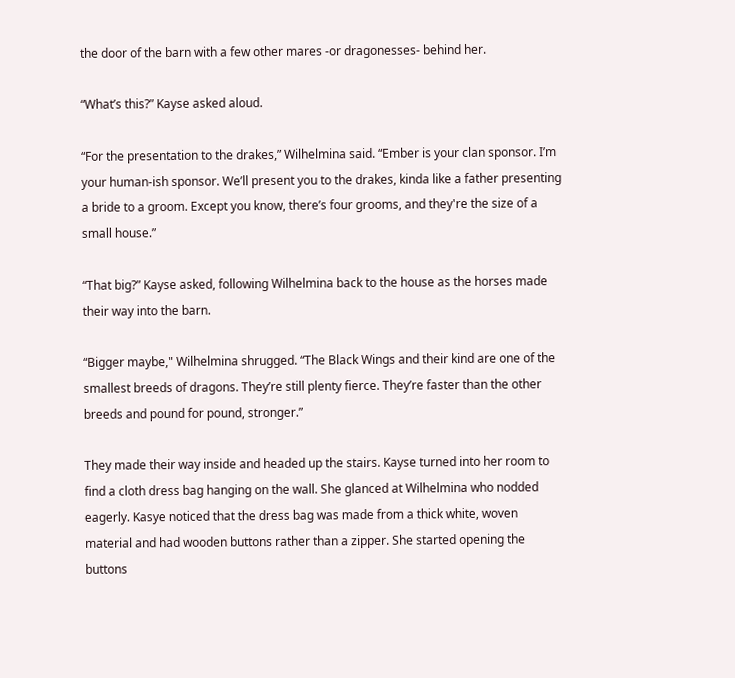the door of the barn with a few other mares -or dragonesses- behind her.

“What’s this?” Kayse asked aloud.

“For the presentation to the drakes,” Wilhelmina said. “Ember is your clan sponsor. I’m your human-ish sponsor. We’ll present you to the drakes, kinda like a father presenting a bride to a groom. Except you know, there’s four grooms, and they're the size of a small house.”

“That big?” Kayse asked, following Wilhelmina back to the house as the horses made their way into the barn.

“Bigger maybe," Wilhelmina shrugged. “The Black Wings and their kind are one of the smallest breeds of dragons. They’re still plenty fierce. They’re faster than the other breeds and pound for pound, stronger.”

They made their way inside and headed up the stairs. Kayse turned into her room to find a cloth dress bag hanging on the wall. She glanced at Wilhelmina who nodded eagerly. Kasye noticed that the dress bag was made from a thick white, woven material and had wooden buttons rather than a zipper. She started opening the buttons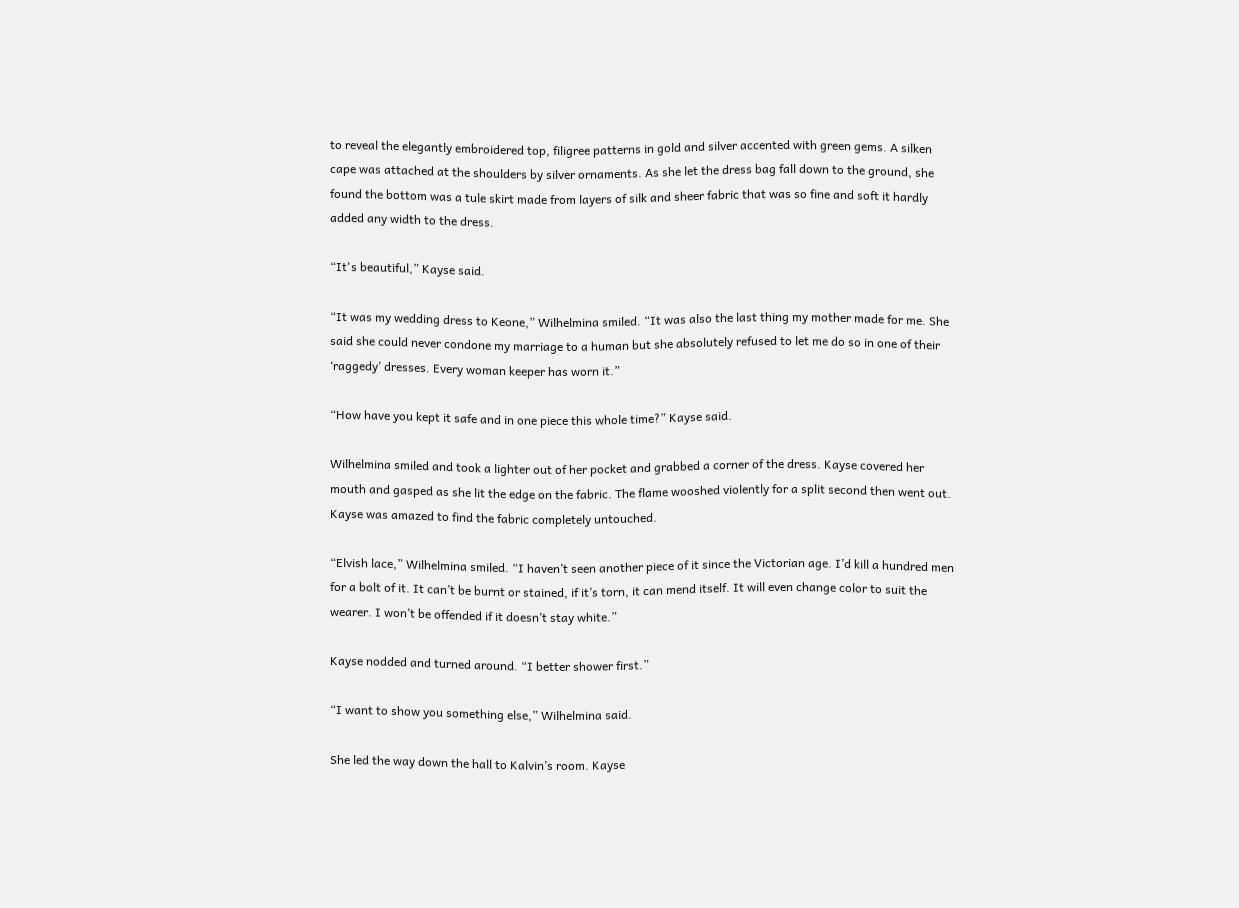to reveal the elegantly embroidered top, filigree patterns in gold and silver accented with green gems. A silken cape was attached at the shoulders by silver ornaments. As she let the dress bag fall down to the ground, she found the bottom was a tule skirt made from layers of silk and sheer fabric that was so fine and soft it hardly added any width to the dress.

“It's beautiful,” Kayse said.

“It was my wedding dress to Keone,” Wilhelmina smiled. “It was also the last thing my mother made for me. She said she could never condone my marriage to a human but she absolutely refused to let me do so in one of their ‘raggedy’ dresses. Every woman keeper has worn it.”

“How have you kept it safe and in one piece this whole time?” Kayse said.

Wilhelmina smiled and took a lighter out of her pocket and grabbed a corner of the dress. Kayse covered her mouth and gasped as she lit the edge on the fabric. The flame wooshed violently for a split second then went out. Kayse was amazed to find the fabric completely untouched.

“Elvish lace,” Wilhelmina smiled. “I haven’t seen another piece of it since the Victorian age. I’d kill a hundred men for a bolt of it. It can’t be burnt or stained, if it’s torn, it can mend itself. It will even change color to suit the wearer. I won’t be offended if it doesn’t stay white.”

Kayse nodded and turned around. “I better shower first.”

“I want to show you something else,” Wilhelmina said.

She led the way down the hall to Kalvin’s room. Kayse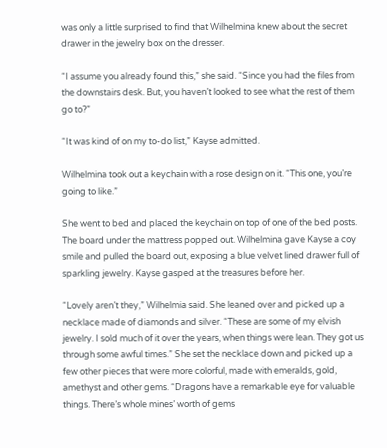was only a little surprised to find that Wilhelmina knew about the secret drawer in the jewelry box on the dresser.

“I assume you already found this,” she said. “Since you had the files from the downstairs desk. But, you haven’t looked to see what the rest of them go to?”

“It was kind of on my to-do list,” Kayse admitted.

Wilhelmina took out a keychain with a rose design on it. “This one, you’re going to like.”

She went to bed and placed the keychain on top of one of the bed posts. The board under the mattress popped out. Wilhelmina gave Kayse a coy smile and pulled the board out, exposing a blue velvet lined drawer full of sparkling jewelry. Kayse gasped at the treasures before her.

“Lovely aren’t they,” Wilhelmia said. She leaned over and picked up a necklace made of diamonds and silver. “These are some of my elvish jewelry. I sold much of it over the years, when things were lean. They got us through some awful times.” She set the necklace down and picked up a few other pieces that were more colorful, made with emeralds, gold, amethyst and other gems. “Dragons have a remarkable eye for valuable things. There’s whole mines’ worth of gems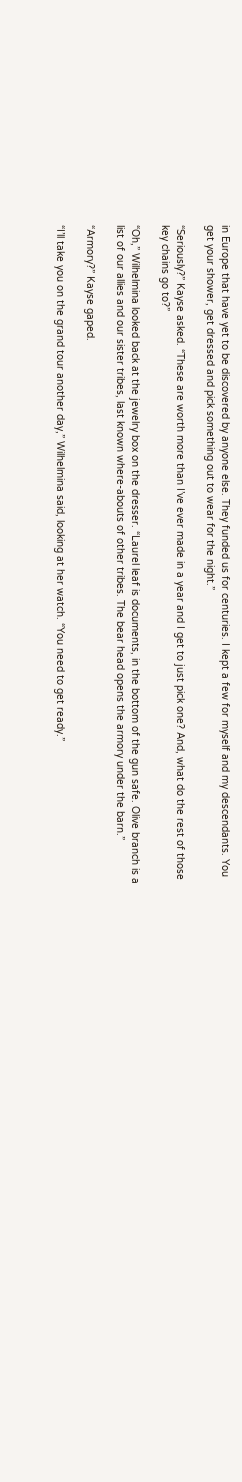in Europe that have yet to be discovered by anyone else. They funded us for centuries. I kept a few for myself and my descendants. You get your shower, get dressed and pick something out to wear for the night.”

“Seriously?” Kayse asked. “These are worth more than I’ve ever made in a year and I get to just pick one? And, what do the rest of those key chains go to?”

“Oh,” Wilhelmina looked back at the jewelry box on the dresser. “Laurel leaf is documents, in the bottom of the gun safe. Olive branch is a list of our allies and our sister tribes, last known where-abouts of other tribes. The bear head opens the armory under the barn.”

“Armory?” Kayse gaped.

“I’ll take you on the grand tour another day,” Wilhelmina said, looking at her watch. “You need to get ready.”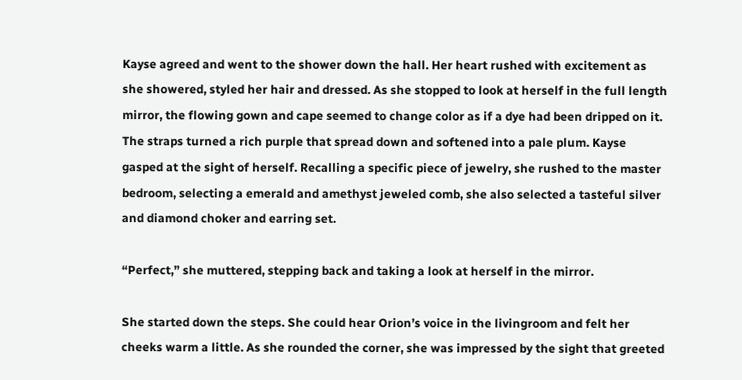Kayse agreed and went to the shower down the hall. Her heart rushed with excitement as she showered, styled her hair and dressed. As she stopped to look at herself in the full length mirror, the flowing gown and cape seemed to change color as if a dye had been dripped on it. The straps turned a rich purple that spread down and softened into a pale plum. Kayse gasped at the sight of herself. Recalling a specific piece of jewelry, she rushed to the master bedroom, selecting a emerald and amethyst jeweled comb, she also selected a tasteful silver and diamond choker and earring set.

“Perfect,” she muttered, stepping back and taking a look at herself in the mirror.

She started down the steps. She could hear Orion’s voice in the livingroom and felt her cheeks warm a little. As she rounded the corner, she was impressed by the sight that greeted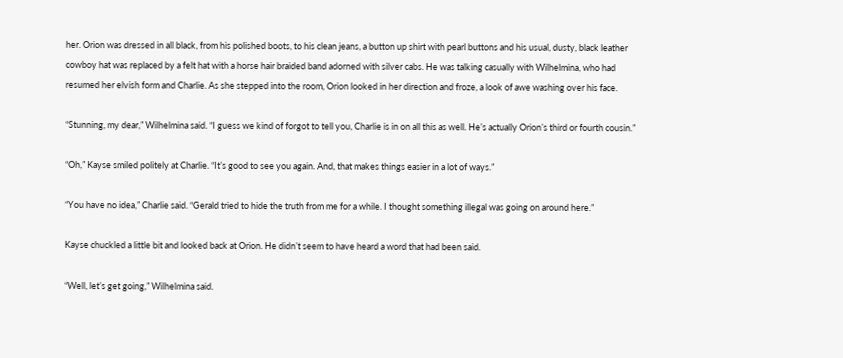her. Orion was dressed in all black, from his polished boots, to his clean jeans, a button up shirt with pearl buttons and his usual, dusty, black leather cowboy hat was replaced by a felt hat with a horse hair braided band adorned with silver cabs. He was talking casually with Wilhelmina, who had resumed her elvish form and Charlie. As she stepped into the room, Orion looked in her direction and froze, a look of awe washing over his face.

“Stunning, my dear,” Wilhelmina said. “I guess we kind of forgot to tell you, Charlie is in on all this as well. He’s actually Orion’s third or fourth cousin.”

“Oh,” Kayse smiled politely at Charlie. “It’s good to see you again. And, that makes things easier in a lot of ways.”

“You have no idea,” Charlie said. “Gerald tried to hide the truth from me for a while. I thought something illegal was going on around here.”

Kayse chuckled a little bit and looked back at Orion. He didn’t seem to have heard a word that had been said.

“Well, let’s get going,” Wilhelmina said.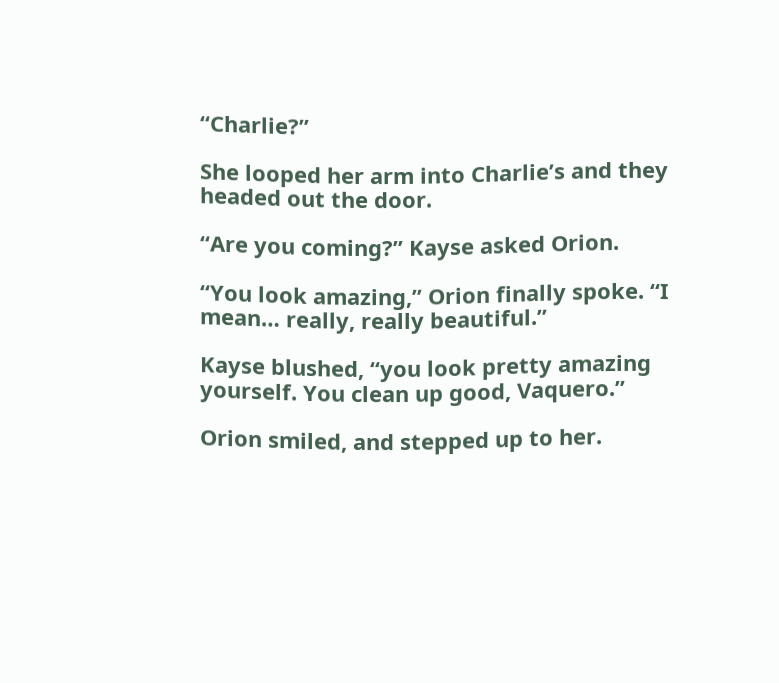“Charlie?”

She looped her arm into Charlie’s and they headed out the door.

“Are you coming?” Kayse asked Orion.

“You look amazing,” Orion finally spoke. “I mean… really, really beautiful.”

Kayse blushed, “you look pretty amazing yourself. You clean up good, Vaquero.”

Orion smiled, and stepped up to her.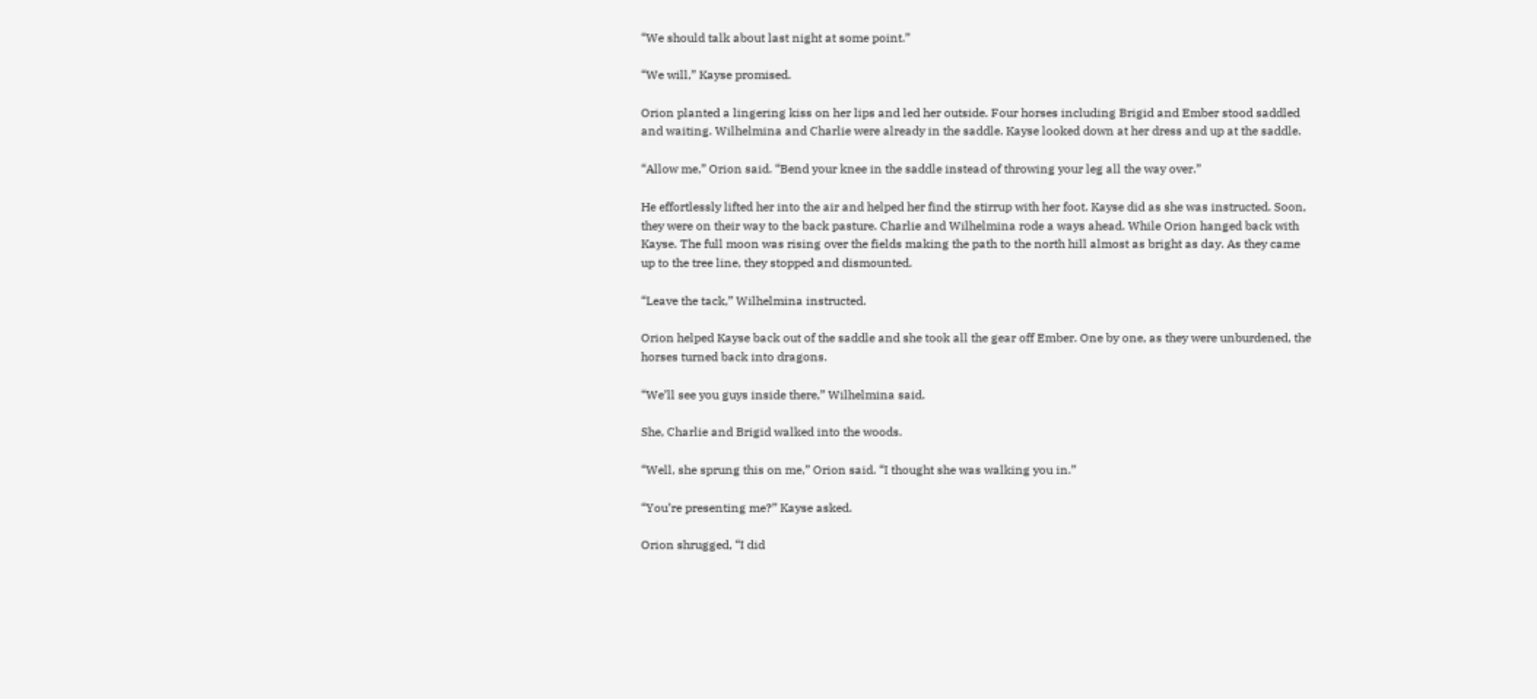“We should talk about last night at some point.”

“We will,” Kayse promised.

Orion planted a lingering kiss on her lips and led her outside. Four horses including Brigid and Ember stood saddled and waiting. Wilhelmina and Charlie were already in the saddle. Kayse looked down at her dress and up at the saddle.

“Allow me,” Orion said. “Bend your knee in the saddle instead of throwing your leg all the way over.”

He effortlessly lifted her into the air and helped her find the stirrup with her foot. Kayse did as she was instructed. Soon, they were on their way to the back pasture. Charlie and Wilhelmina rode a ways ahead. While Orion hanged back with Kayse. The full moon was rising over the fields making the path to the north hill almost as bright as day. As they came up to the tree line, they stopped and dismounted.

“Leave the tack,” Wilhelmina instructed.

Orion helped Kayse back out of the saddle and she took all the gear off Ember. One by one, as they were unburdened, the horses turned back into dragons.

“We’ll see you guys inside there,” Wilhelmina said.

She, Charlie and Brigid walked into the woods.

“Well, she sprung this on me,” Orion said. “I thought she was walking you in.”

“You’re presenting me?” Kayse asked.

Orion shrugged, “I did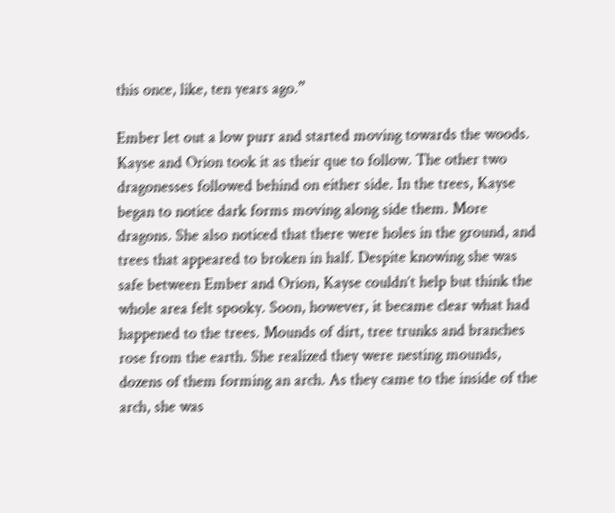this once, like, ten years ago.”

Ember let out a low purr and started moving towards the woods. Kayse and Orion took it as their que to follow. The other two dragonesses followed behind on either side. In the trees, Kayse began to notice dark forms moving along side them. More dragons. She also noticed that there were holes in the ground, and trees that appeared to broken in half. Despite knowing she was safe between Ember and Orion, Kayse couldn’t help but think the whole area felt spooky. Soon, however, it became clear what had happened to the trees. Mounds of dirt, tree trunks and branches rose from the earth. She realized they were nesting mounds, dozens of them forming an arch. As they came to the inside of the arch, she was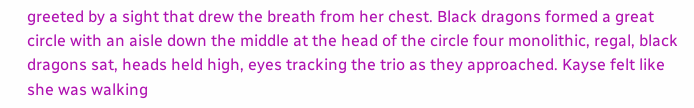greeted by a sight that drew the breath from her chest. Black dragons formed a great circle with an aisle down the middle at the head of the circle four monolithic, regal, black dragons sat, heads held high, eyes tracking the trio as they approached. Kayse felt like she was walking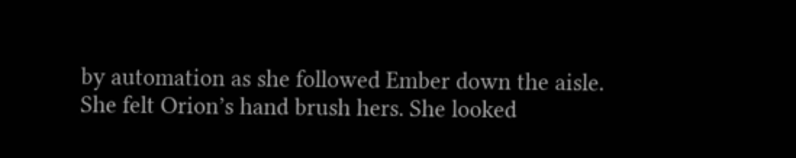by automation as she followed Ember down the aisle. She felt Orion’s hand brush hers. She looked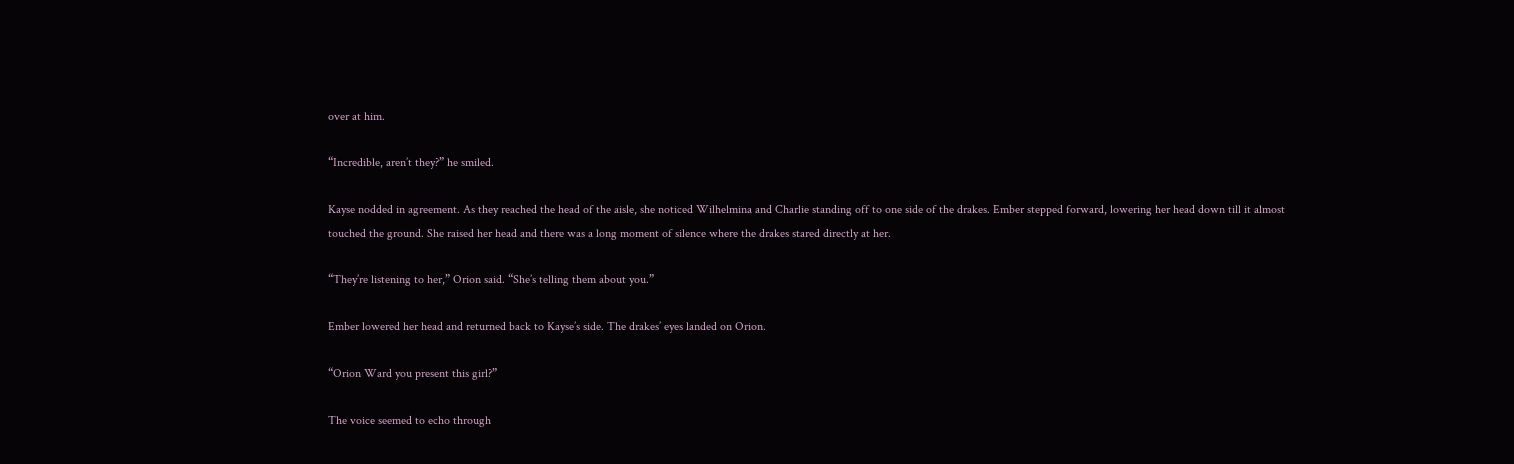over at him.

“Incredible, aren’t they?” he smiled.

Kayse nodded in agreement. As they reached the head of the aisle, she noticed Wilhelmina and Charlie standing off to one side of the drakes. Ember stepped forward, lowering her head down till it almost touched the ground. She raised her head and there was a long moment of silence where the drakes stared directly at her.

“They’re listening to her,” Orion said. “She’s telling them about you.”

Ember lowered her head and returned back to Kayse’s side. The drakes’ eyes landed on Orion.

“Orion Ward you present this girl?”

The voice seemed to echo through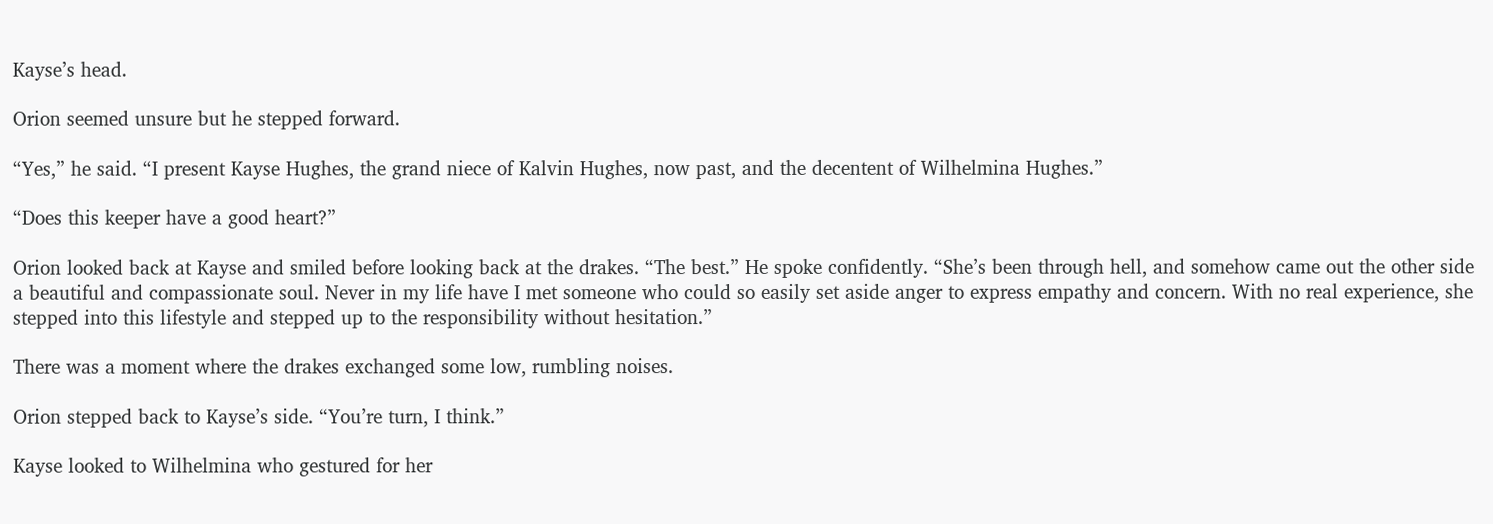Kayse’s head.

Orion seemed unsure but he stepped forward.

“Yes,” he said. “I present Kayse Hughes, the grand niece of Kalvin Hughes, now past, and the decentent of Wilhelmina Hughes.”

“Does this keeper have a good heart?”

Orion looked back at Kayse and smiled before looking back at the drakes. “The best.” He spoke confidently. “She’s been through hell, and somehow came out the other side a beautiful and compassionate soul. Never in my life have I met someone who could so easily set aside anger to express empathy and concern. With no real experience, she stepped into this lifestyle and stepped up to the responsibility without hesitation.”

There was a moment where the drakes exchanged some low, rumbling noises.

Orion stepped back to Kayse’s side. “You’re turn, I think.”

Kayse looked to Wilhelmina who gestured for her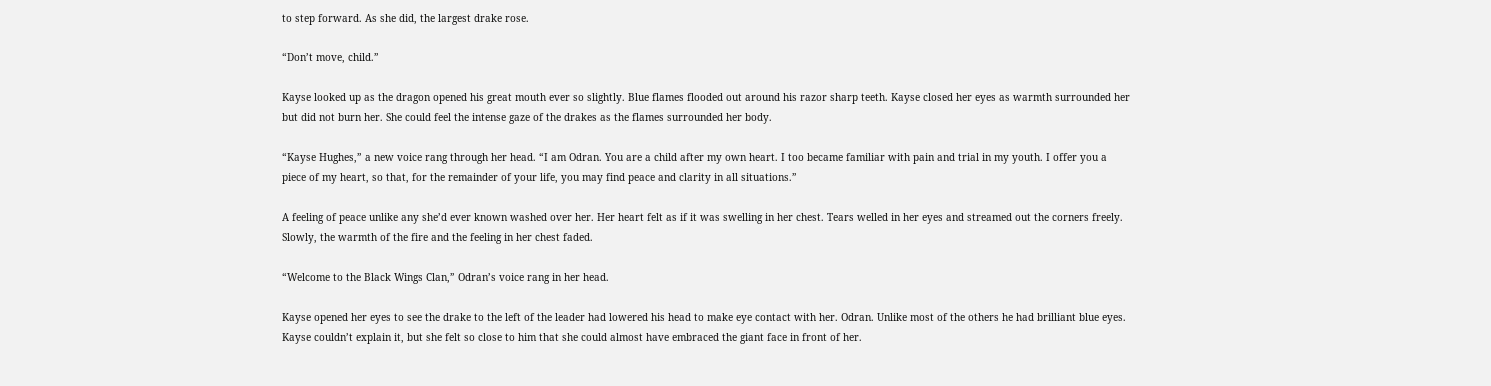to step forward. As she did, the largest drake rose.

“Don’t move, child.”

Kayse looked up as the dragon opened his great mouth ever so slightly. Blue flames flooded out around his razor sharp teeth. Kayse closed her eyes as warmth surrounded her but did not burn her. She could feel the intense gaze of the drakes as the flames surrounded her body.

“Kayse Hughes,” a new voice rang through her head. “I am Odran. You are a child after my own heart. I too became familiar with pain and trial in my youth. I offer you a piece of my heart, so that, for the remainder of your life, you may find peace and clarity in all situations.”

A feeling of peace unlike any she’d ever known washed over her. Her heart felt as if it was swelling in her chest. Tears welled in her eyes and streamed out the corners freely. Slowly, the warmth of the fire and the feeling in her chest faded.

“Welcome to the Black Wings Clan,” Odran’s voice rang in her head.

Kayse opened her eyes to see the drake to the left of the leader had lowered his head to make eye contact with her. Odran. Unlike most of the others he had brilliant blue eyes. Kayse couldn’t explain it, but she felt so close to him that she could almost have embraced the giant face in front of her.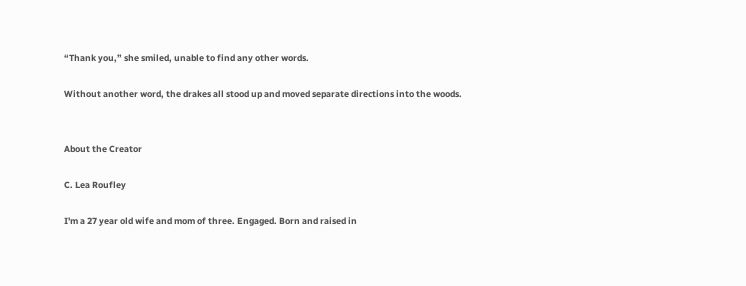“Thank you,” she smiled, unable to find any other words.

Without another word, the drakes all stood up and moved separate directions into the woods.


About the Creator

C. Lea Roufley

I'm a 27 year old wife and mom of three. Engaged. Born and raised in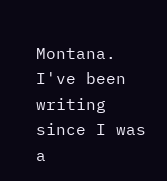Montana. I've been writing since I was a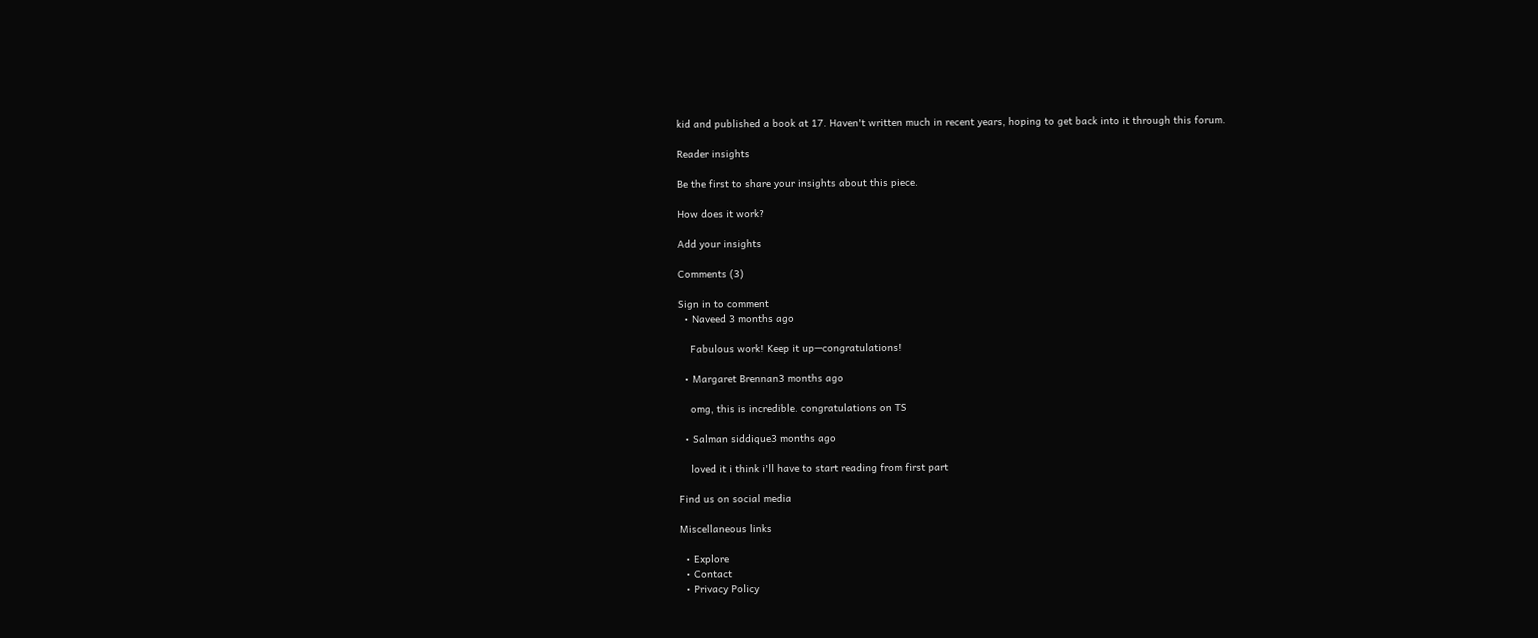kid and published a book at 17. Haven't written much in recent years, hoping to get back into it through this forum.

Reader insights

Be the first to share your insights about this piece.

How does it work?

Add your insights

Comments (3)

Sign in to comment
  • Naveed 3 months ago

    Fabulous work! Keep it up—congratulations!

  • Margaret Brennan3 months ago

    omg, this is incredible. congratulations on TS

  • Salman siddique3 months ago

    loved it i think i'll have to start reading from first part

Find us on social media

Miscellaneous links

  • Explore
  • Contact
  • Privacy Policy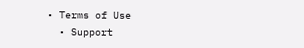• Terms of Use
  • Support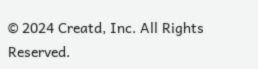© 2024 Creatd, Inc. All Rights Reserved.